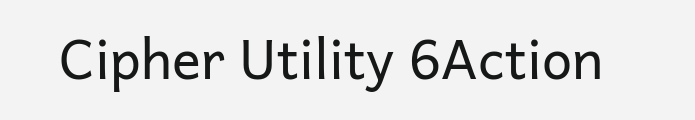Cipher Utility 6Action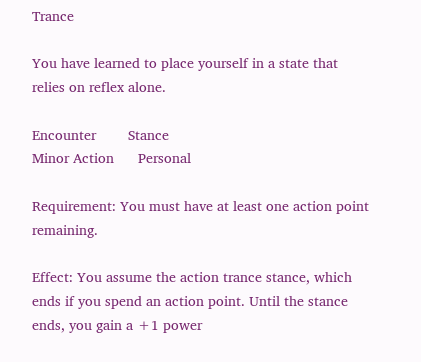Trance

You have learned to place yourself in a state that relies on reflex alone.

Encounter        Stance
Minor Action      Personal

Requirement: You must have at least one action point remaining.

Effect: You assume the action trance stance, which ends if you spend an action point. Until the stance ends, you gain a +1 power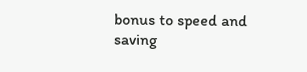bonus to speed and saving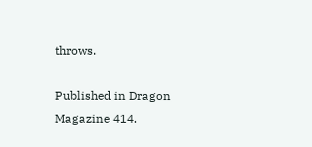throws.

Published in Dragon Magazine 414.